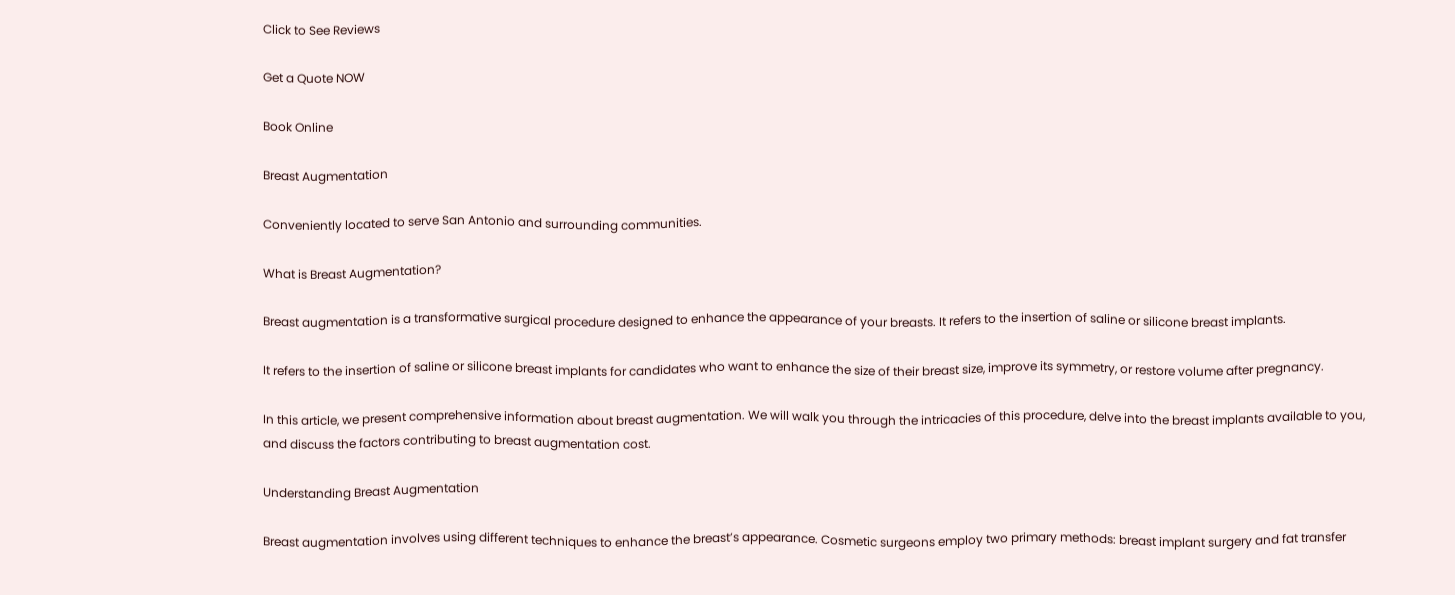Click to See Reviews

Get a Quote NOW

Book Online

Breast Augmentation

Conveniently located to serve San Antonio and surrounding communities.

What is Breast Augmentation?

Breast augmentation is a transformative surgical procedure designed to enhance the appearance of your breasts. It refers to the insertion of saline or silicone breast implants.

It refers to the insertion of saline or silicone breast implants for candidates who want to enhance the size of their breast size, improve its symmetry, or restore volume after pregnancy.

In this article, we present comprehensive information about breast augmentation. We will walk you through the intricacies of this procedure, delve into the breast implants available to you, and discuss the factors contributing to breast augmentation cost.

Understanding Breast Augmentation

Breast augmentation involves using different techniques to enhance the breast’s appearance. Cosmetic surgeons employ two primary methods: breast implant surgery and fat transfer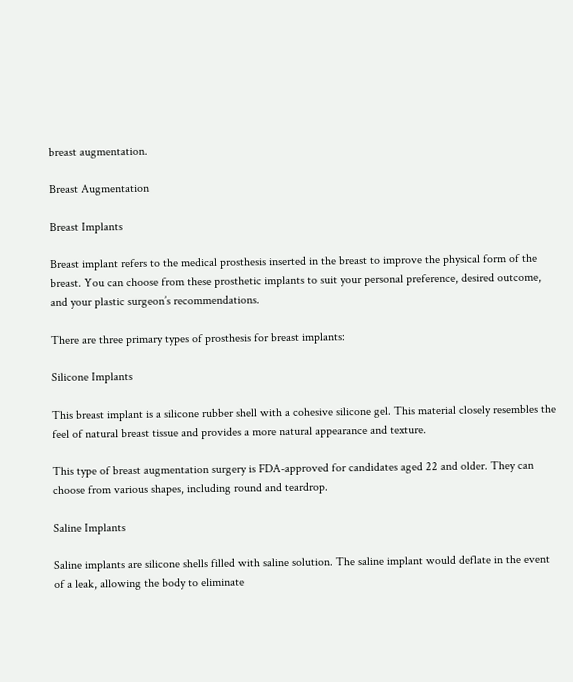breast augmentation.

Breast Augmentation

Breast Implants

Breast implant refers to the medical prosthesis inserted in the breast to improve the physical form of the breast. You can choose from these prosthetic implants to suit your personal preference, desired outcome, and your plastic surgeon’s recommendations.

There are three primary types of prosthesis for breast implants:

Silicone Implants

This breast implant is a silicone rubber shell with a cohesive silicone gel. This material closely resembles the feel of natural breast tissue and provides a more natural appearance and texture.

This type of breast augmentation surgery is FDA-approved for candidates aged 22 and older. They can choose from various shapes, including round and teardrop.

Saline Implants

Saline implants are silicone shells filled with saline solution. The saline implant would deflate in the event of a leak, allowing the body to eliminate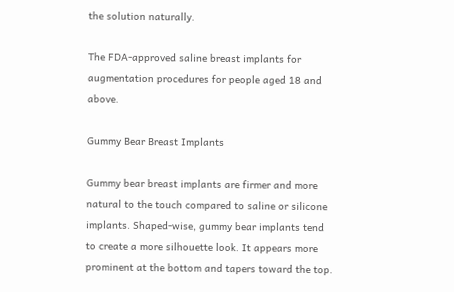the solution naturally.

The FDA-approved saline breast implants for augmentation procedures for people aged 18 and above.

Gummy Bear Breast Implants

Gummy bear breast implants are firmer and more natural to the touch compared to saline or silicone implants. Shaped-wise, gummy bear implants tend to create a more silhouette look. It appears more prominent at the bottom and tapers toward the top.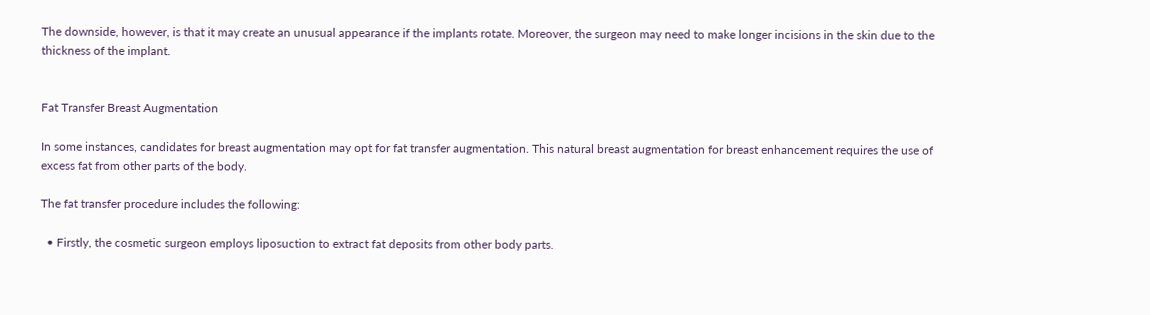The downside, however, is that it may create an unusual appearance if the implants rotate. Moreover, the surgeon may need to make longer incisions in the skin due to the thickness of the implant.


Fat Transfer Breast Augmentation

In some instances, candidates for breast augmentation may opt for fat transfer augmentation. This natural breast augmentation for breast enhancement requires the use of excess fat from other parts of the body.

The fat transfer procedure includes the following:

  • Firstly, the cosmetic surgeon employs liposuction to extract fat deposits from other body parts.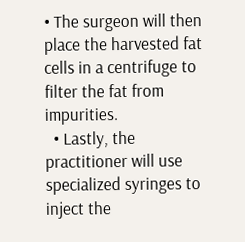• The surgeon will then place the harvested fat cells in a centrifuge to filter the fat from impurities.
  • Lastly, the practitioner will use specialized syringes to inject the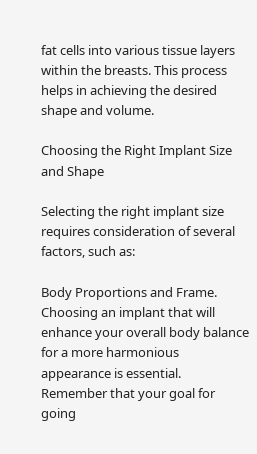fat cells into various tissue layers within the breasts. This process helps in achieving the desired shape and volume.

Choosing the Right Implant Size and Shape

Selecting the right implant size requires consideration of several factors, such as:

Body Proportions and Frame. Choosing an implant that will enhance your overall body balance for a more harmonious appearance is essential. Remember that your goal for going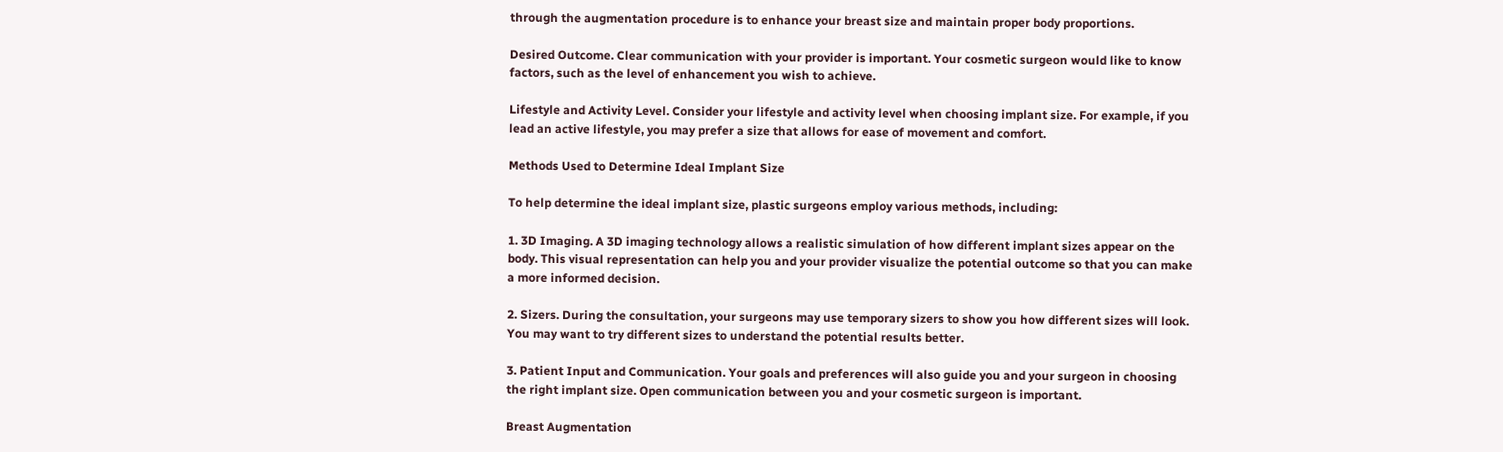through the augmentation procedure is to enhance your breast size and maintain proper body proportions.

Desired Outcome. Clear communication with your provider is important. Your cosmetic surgeon would like to know factors, such as the level of enhancement you wish to achieve.

Lifestyle and Activity Level. Consider your lifestyle and activity level when choosing implant size. For example, if you lead an active lifestyle, you may prefer a size that allows for ease of movement and comfort.

Methods Used to Determine Ideal Implant Size

To help determine the ideal implant size, plastic surgeons employ various methods, including:

1. 3D Imaging. A 3D imaging technology allows a realistic simulation of how different implant sizes appear on the body. This visual representation can help you and your provider visualize the potential outcome so that you can make a more informed decision.

2. Sizers. During the consultation, your surgeons may use temporary sizers to show you how different sizes will look. You may want to try different sizes to understand the potential results better.

3. Patient Input and Communication. Your goals and preferences will also guide you and your surgeon in choosing the right implant size. Open communication between you and your cosmetic surgeon is important.

Breast Augmentation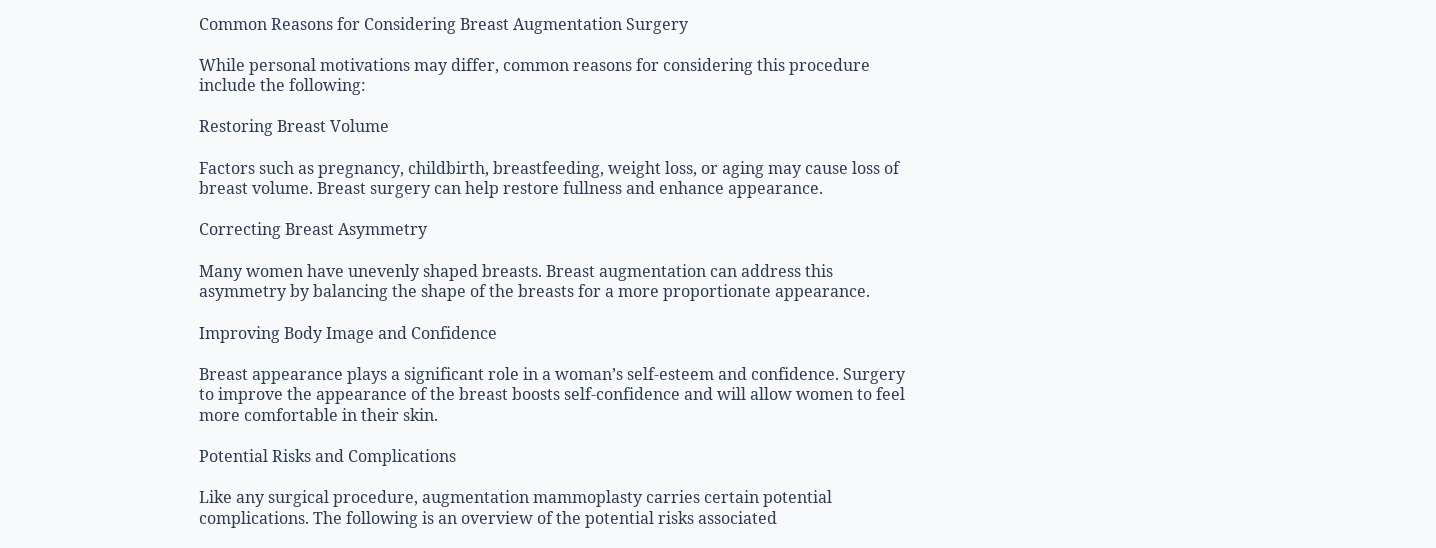Common Reasons for Considering Breast Augmentation Surgery

While personal motivations may differ, common reasons for considering this procedure include the following:

Restoring Breast Volume

Factors such as pregnancy, childbirth, breastfeeding, weight loss, or aging may cause loss of breast volume. Breast surgery can help restore fullness and enhance appearance.

Correcting Breast Asymmetry

Many women have unevenly shaped breasts. Breast augmentation can address this asymmetry by balancing the shape of the breasts for a more proportionate appearance.

Improving Body Image and Confidence

Breast appearance plays a significant role in a woman’s self-esteem and confidence. Surgery to improve the appearance of the breast boosts self-confidence and will allow women to feel more comfortable in their skin.

Potential Risks and Complications

Like any surgical procedure, augmentation mammoplasty carries certain potential complications. The following is an overview of the potential risks associated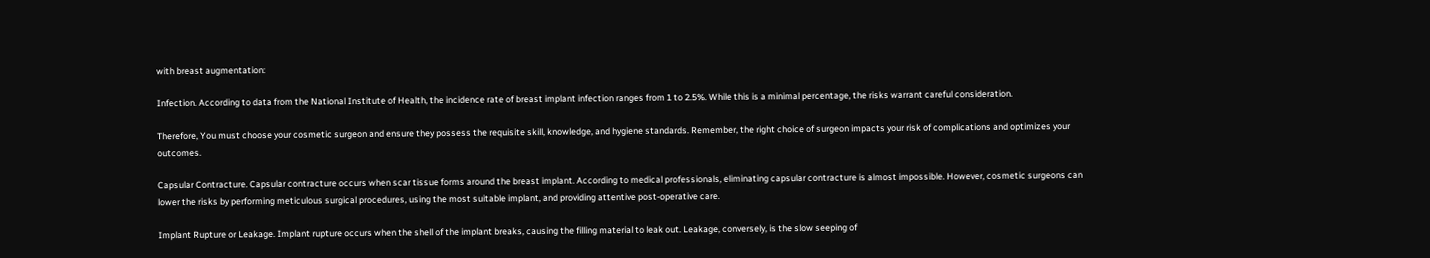with breast augmentation:

Infection. According to data from the National Institute of Health, the incidence rate of breast implant infection ranges from 1 to 2.5%. While this is a minimal percentage, the risks warrant careful consideration.

Therefore, You must choose your cosmetic surgeon and ensure they possess the requisite skill, knowledge, and hygiene standards. Remember, the right choice of surgeon impacts your risk of complications and optimizes your outcomes.

Capsular Contracture. Capsular contracture occurs when scar tissue forms around the breast implant. According to medical professionals, eliminating capsular contracture is almost impossible. However, cosmetic surgeons can lower the risks by performing meticulous surgical procedures, using the most suitable implant, and providing attentive post-operative care.

Implant Rupture or Leakage. Implant rupture occurs when the shell of the implant breaks, causing the filling material to leak out. Leakage, conversely, is the slow seeping of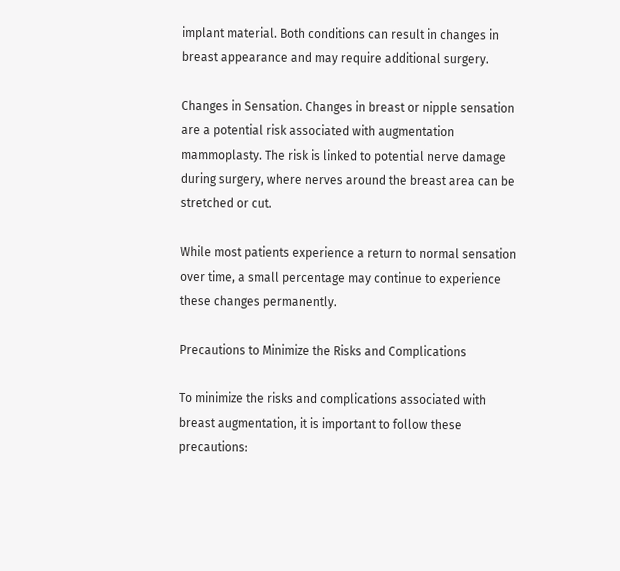implant material. Both conditions can result in changes in breast appearance and may require additional surgery.

Changes in Sensation. Changes in breast or nipple sensation are a potential risk associated with augmentation mammoplasty. The risk is linked to potential nerve damage during surgery, where nerves around the breast area can be stretched or cut.

While most patients experience a return to normal sensation over time, a small percentage may continue to experience these changes permanently.

Precautions to Minimize the Risks and Complications

To minimize the risks and complications associated with breast augmentation, it is important to follow these precautions: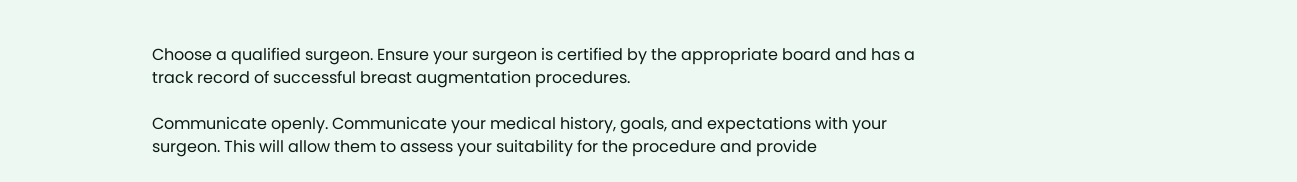Choose a qualified surgeon. Ensure your surgeon is certified by the appropriate board and has a track record of successful breast augmentation procedures.

Communicate openly. Communicate your medical history, goals, and expectations with your surgeon. This will allow them to assess your suitability for the procedure and provide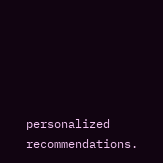personalized recommendations.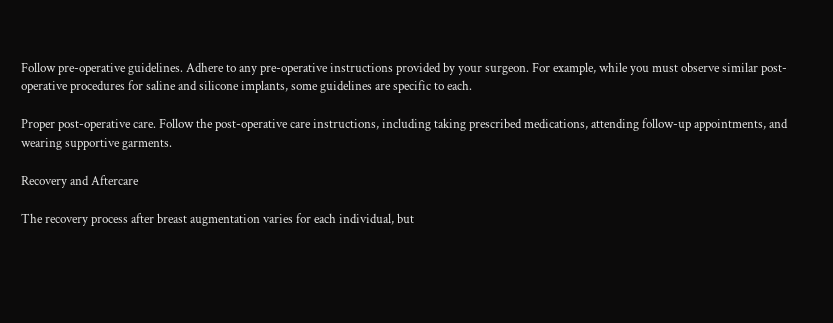Follow pre-operative guidelines. Adhere to any pre-operative instructions provided by your surgeon. For example, while you must observe similar post-operative procedures for saline and silicone implants, some guidelines are specific to each.

Proper post-operative care. Follow the post-operative care instructions, including taking prescribed medications, attending follow-up appointments, and wearing supportive garments.

Recovery and Aftercare

The recovery process after breast augmentation varies for each individual, but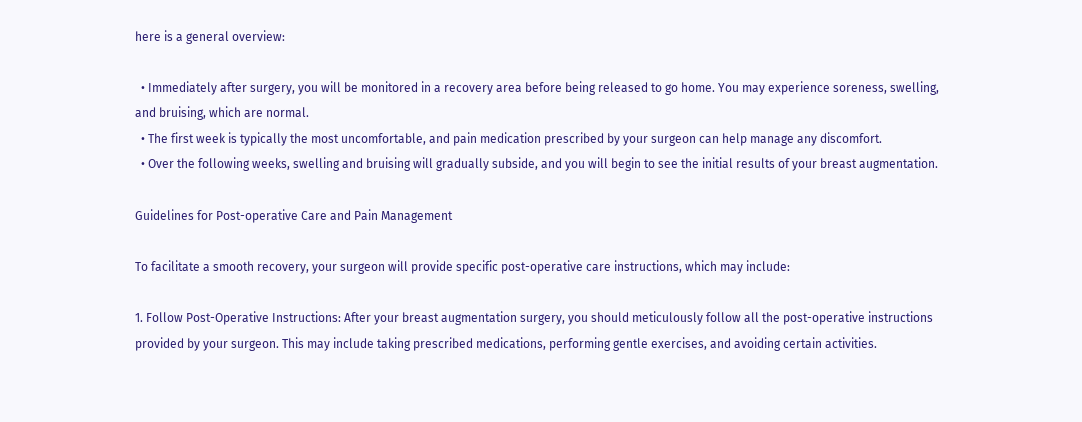here is a general overview:

  • Immediately after surgery, you will be monitored in a recovery area before being released to go home. You may experience soreness, swelling, and bruising, which are normal.
  • The first week is typically the most uncomfortable, and pain medication prescribed by your surgeon can help manage any discomfort.
  • Over the following weeks, swelling and bruising will gradually subside, and you will begin to see the initial results of your breast augmentation.

Guidelines for Post-operative Care and Pain Management

To facilitate a smooth recovery, your surgeon will provide specific post-operative care instructions, which may include:

1. Follow Post-Operative Instructions: After your breast augmentation surgery, you should meticulously follow all the post-operative instructions provided by your surgeon. This may include taking prescribed medications, performing gentle exercises, and avoiding certain activities.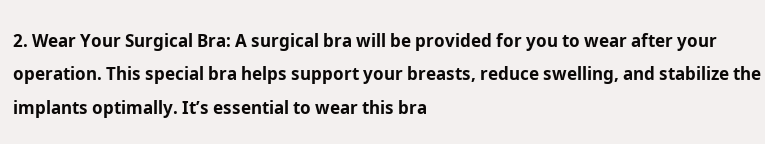2. Wear Your Surgical Bra: A surgical bra will be provided for you to wear after your operation. This special bra helps support your breasts, reduce swelling, and stabilize the implants optimally. It’s essential to wear this bra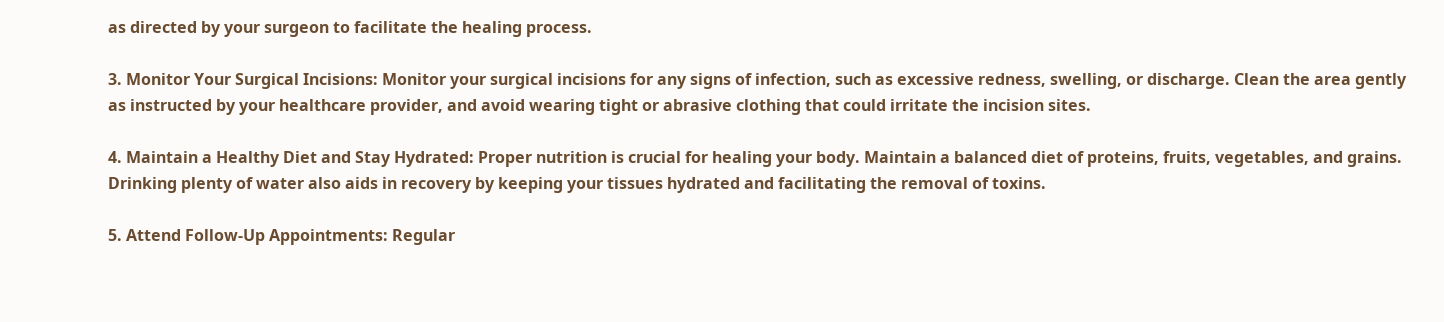as directed by your surgeon to facilitate the healing process.

3. Monitor Your Surgical Incisions: Monitor your surgical incisions for any signs of infection, such as excessive redness, swelling, or discharge. Clean the area gently as instructed by your healthcare provider, and avoid wearing tight or abrasive clothing that could irritate the incision sites.

4. Maintain a Healthy Diet and Stay Hydrated: Proper nutrition is crucial for healing your body. Maintain a balanced diet of proteins, fruits, vegetables, and grains. Drinking plenty of water also aids in recovery by keeping your tissues hydrated and facilitating the removal of toxins.

5. Attend Follow-Up Appointments: Regular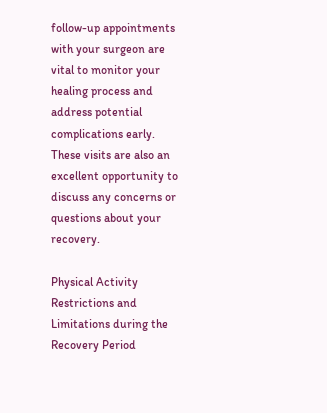follow-up appointments with your surgeon are vital to monitor your healing process and address potential complications early. These visits are also an excellent opportunity to discuss any concerns or questions about your recovery.

Physical Activity Restrictions and Limitations during the Recovery Period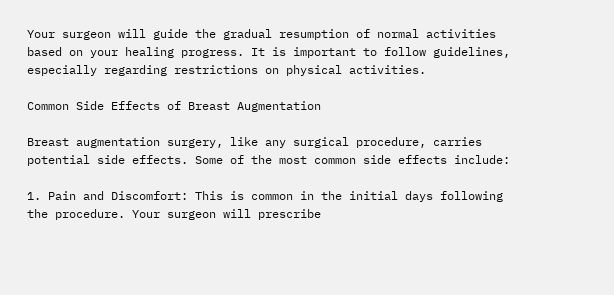Your surgeon will guide the gradual resumption of normal activities based on your healing progress. It is important to follow guidelines, especially regarding restrictions on physical activities.

Common Side Effects of Breast Augmentation

Breast augmentation surgery, like any surgical procedure, carries potential side effects. Some of the most common side effects include:

1. Pain and Discomfort: This is common in the initial days following the procedure. Your surgeon will prescribe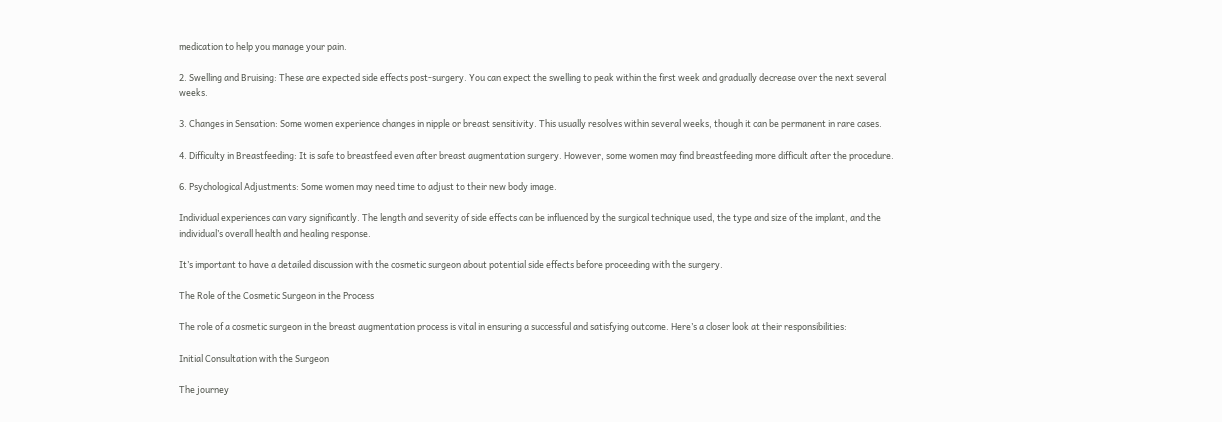medication to help you manage your pain.

2. Swelling and Bruising: These are expected side effects post-surgery. You can expect the swelling to peak within the first week and gradually decrease over the next several weeks.

3. Changes in Sensation: Some women experience changes in nipple or breast sensitivity. This usually resolves within several weeks, though it can be permanent in rare cases.

4. Difficulty in Breastfeeding: It is safe to breastfeed even after breast augmentation surgery. However, some women may find breastfeeding more difficult after the procedure.

6. Psychological Adjustments: Some women may need time to adjust to their new body image.

Individual experiences can vary significantly. The length and severity of side effects can be influenced by the surgical technique used, the type and size of the implant, and the individual’s overall health and healing response.

It’s important to have a detailed discussion with the cosmetic surgeon about potential side effects before proceeding with the surgery.

The Role of the Cosmetic Surgeon in the Process

The role of a cosmetic surgeon in the breast augmentation process is vital in ensuring a successful and satisfying outcome. Here’s a closer look at their responsibilities:

Initial Consultation with the Surgeon

The journey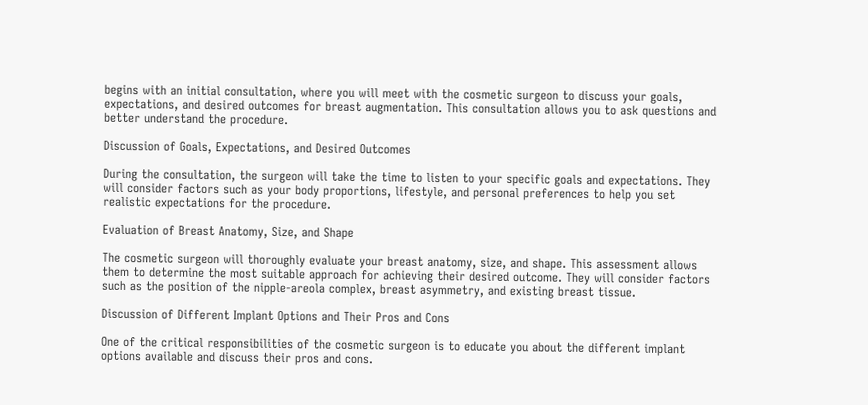begins with an initial consultation, where you will meet with the cosmetic surgeon to discuss your goals, expectations, and desired outcomes for breast augmentation. This consultation allows you to ask questions and better understand the procedure.

Discussion of Goals, Expectations, and Desired Outcomes

During the consultation, the surgeon will take the time to listen to your specific goals and expectations. They will consider factors such as your body proportions, lifestyle, and personal preferences to help you set realistic expectations for the procedure.

Evaluation of Breast Anatomy, Size, and Shape

The cosmetic surgeon will thoroughly evaluate your breast anatomy, size, and shape. This assessment allows them to determine the most suitable approach for achieving their desired outcome. They will consider factors such as the position of the nipple-areola complex, breast asymmetry, and existing breast tissue.

Discussion of Different Implant Options and Their Pros and Cons

One of the critical responsibilities of the cosmetic surgeon is to educate you about the different implant options available and discuss their pros and cons.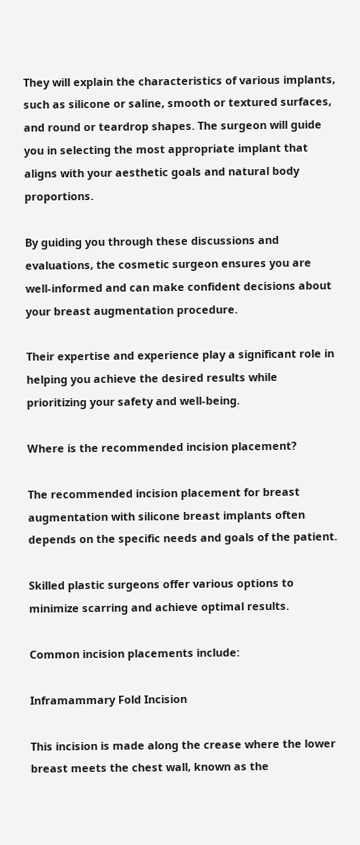They will explain the characteristics of various implants, such as silicone or saline, smooth or textured surfaces, and round or teardrop shapes. The surgeon will guide you in selecting the most appropriate implant that aligns with your aesthetic goals and natural body proportions.

By guiding you through these discussions and evaluations, the cosmetic surgeon ensures you are well-informed and can make confident decisions about your breast augmentation procedure.

Their expertise and experience play a significant role in helping you achieve the desired results while prioritizing your safety and well-being.

Where is the recommended incision placement?

The recommended incision placement for breast augmentation with silicone breast implants often depends on the specific needs and goals of the patient.

Skilled plastic surgeons offer various options to minimize scarring and achieve optimal results.

Common incision placements include:

Inframammary Fold Incision

This incision is made along the crease where the lower breast meets the chest wall, known as the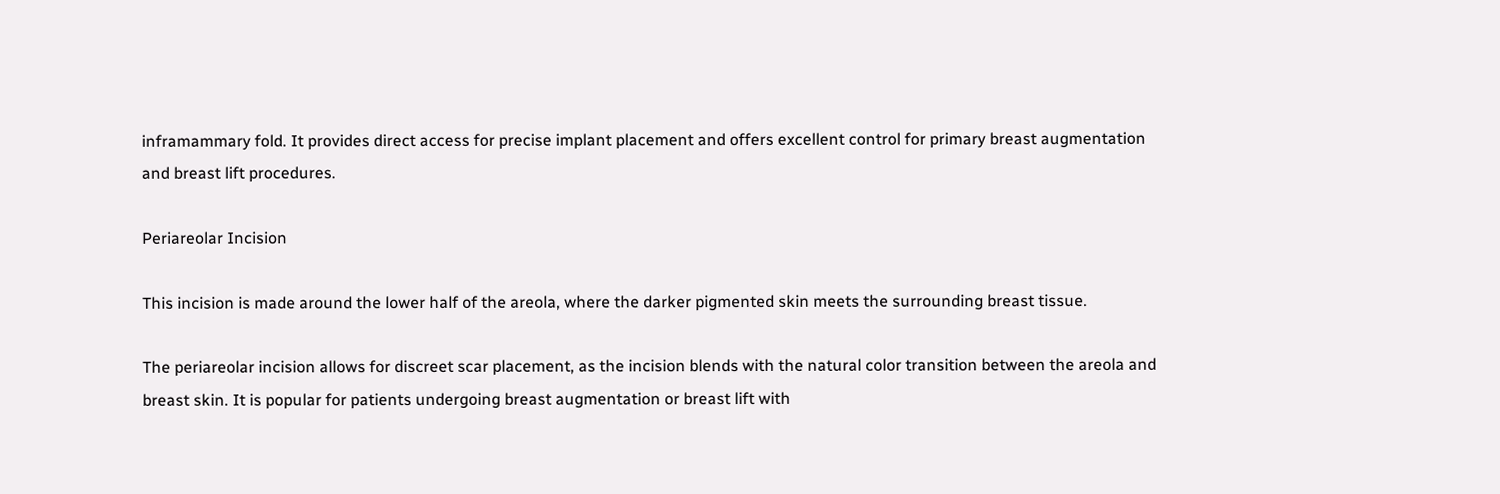inframammary fold. It provides direct access for precise implant placement and offers excellent control for primary breast augmentation and breast lift procedures.

Periareolar Incision

This incision is made around the lower half of the areola, where the darker pigmented skin meets the surrounding breast tissue.

The periareolar incision allows for discreet scar placement, as the incision blends with the natural color transition between the areola and breast skin. It is popular for patients undergoing breast augmentation or breast lift with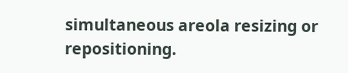simultaneous areola resizing or repositioning.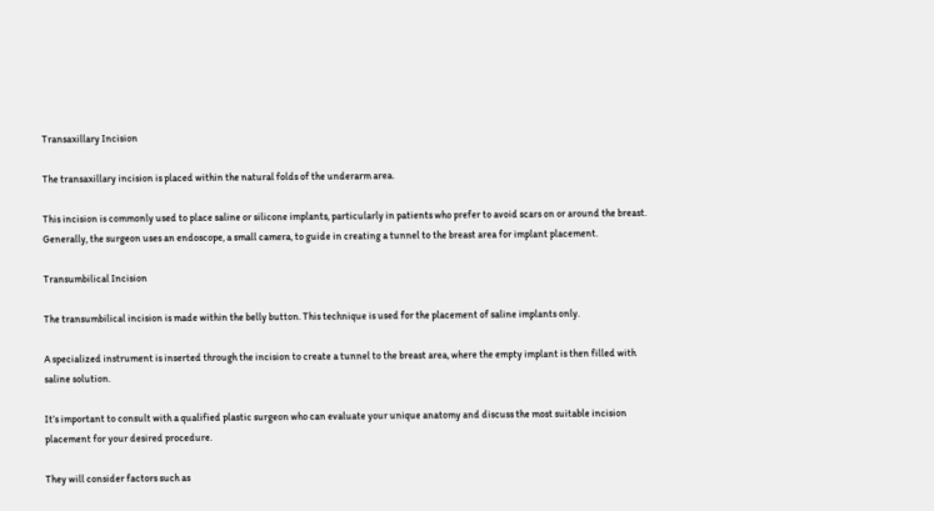Transaxillary Incision

The transaxillary incision is placed within the natural folds of the underarm area.

This incision is commonly used to place saline or silicone implants, particularly in patients who prefer to avoid scars on or around the breast. Generally, the surgeon uses an endoscope, a small camera, to guide in creating a tunnel to the breast area for implant placement.

Transumbilical Incision

The transumbilical incision is made within the belly button. This technique is used for the placement of saline implants only.

A specialized instrument is inserted through the incision to create a tunnel to the breast area, where the empty implant is then filled with saline solution.

It’s important to consult with a qualified plastic surgeon who can evaluate your unique anatomy and discuss the most suitable incision placement for your desired procedure.

They will consider factors such as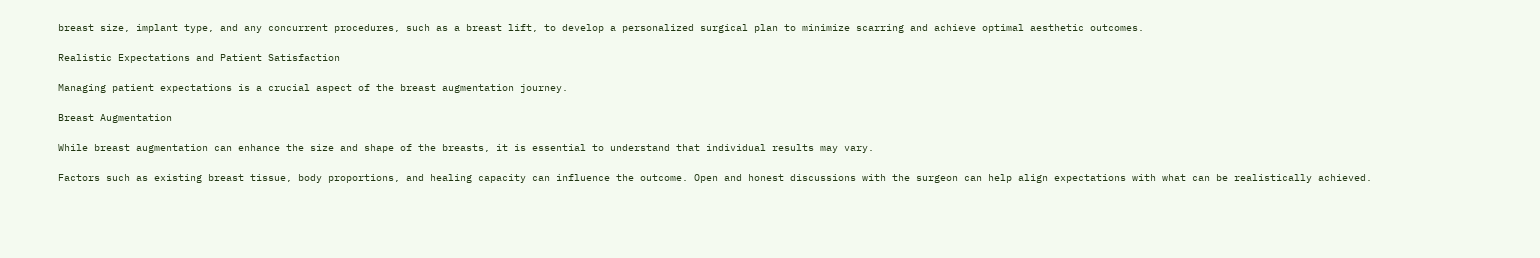breast size, implant type, and any concurrent procedures, such as a breast lift, to develop a personalized surgical plan to minimize scarring and achieve optimal aesthetic outcomes.

Realistic Expectations and Patient Satisfaction

Managing patient expectations is a crucial aspect of the breast augmentation journey.

Breast Augmentation

While breast augmentation can enhance the size and shape of the breasts, it is essential to understand that individual results may vary.

Factors such as existing breast tissue, body proportions, and healing capacity can influence the outcome. Open and honest discussions with the surgeon can help align expectations with what can be realistically achieved.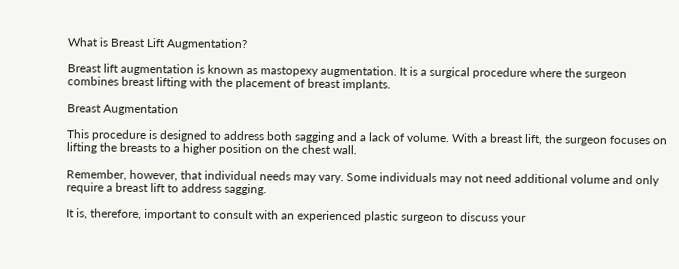What is Breast Lift Augmentation?

Breast lift augmentation is known as mastopexy augmentation. It is a surgical procedure where the surgeon combines breast lifting with the placement of breast implants.

Breast Augmentation

This procedure is designed to address both sagging and a lack of volume. With a breast lift, the surgeon focuses on lifting the breasts to a higher position on the chest wall.

Remember, however, that individual needs may vary. Some individuals may not need additional volume and only require a breast lift to address sagging.

It is, therefore, important to consult with an experienced plastic surgeon to discuss your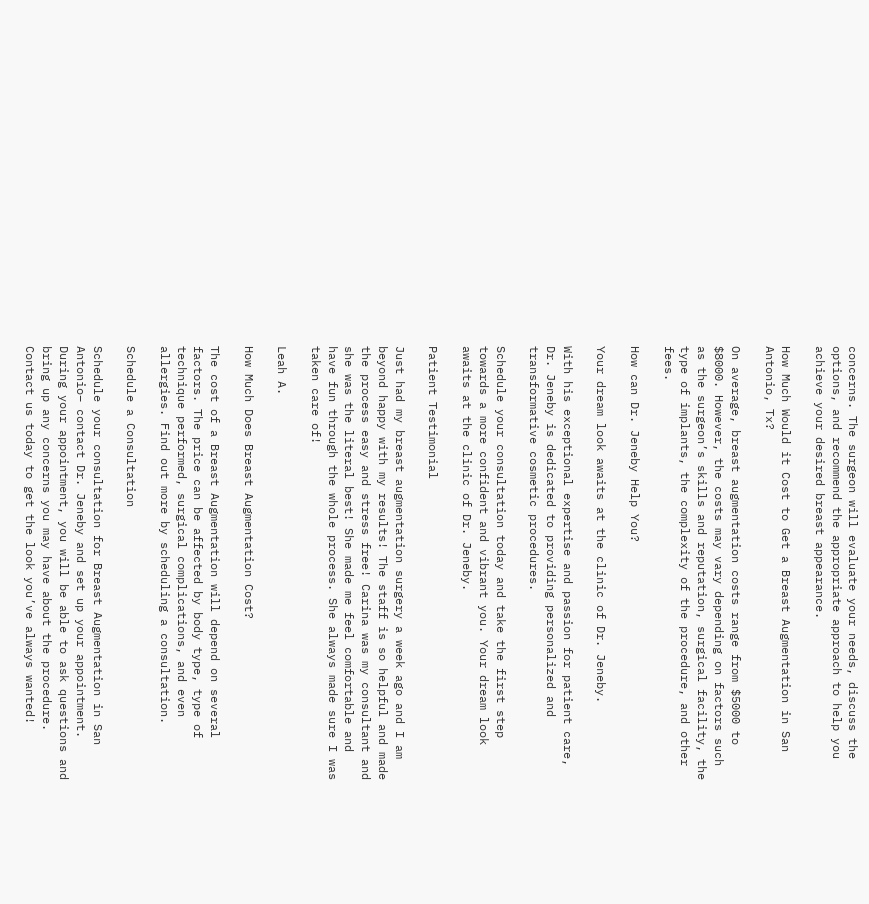concerns. The surgeon will evaluate your needs, discuss the options, and recommend the appropriate approach to help you achieve your desired breast appearance.

How Much Would it Cost to Get a Breast Augmentation in San Antonio, Tx?

On average, breast augmentation costs range from $5000 to $8000. However, the costs may vary depending on factors such as the surgeon’s skills and reputation, surgical facility, the type of implants, the complexity of the procedure, and other fees.

How can Dr. Jeneby Help You?

Your dream look awaits at the clinic of Dr. Jeneby.

With his exceptional expertise and passion for patient care, Dr. Jeneby is dedicated to providing personalized and transformative cosmetic procedures.

Schedule your consultation today and take the first step towards a more confident and vibrant you. Your dream look awaits at the clinic of Dr. Jeneby.

Patient Testimonial

Just had my breast augmentation surgery a week ago and I am beyond happy with my results! The staff is so helpful and made the process easy and stress free! Carina was my consultant and she was the literal best! She made me feel comfortable and have fun through the whole process. She always made sure I was taken care of!

Leah A.

How Much Does Breast Augmentation Cost?

The cost of a Breast Augmentation will depend on several factors. The price can be affected by body type, type of technique performed, surgical complications, and even allergies. Find out more by scheduling a consultation.

Schedule a Consultation

Schedule your consultation for Breast Augmentation in San Antonio– contact Dr. Jeneby and set up your appointment. During your appointment, you will be able to ask questions and bring up any concerns you may have about the procedure. Contact us today to get the look you’ve always wanted!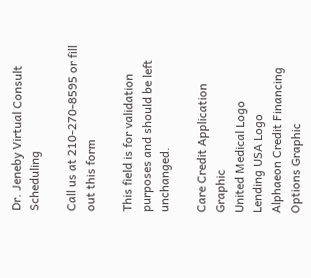Dr. Jeneby Virtual Consult Scheduling

Call us at 210-270-8595 or fill out this form

This field is for validation purposes and should be left unchanged.

Care Credit Application Graphic
United Medical Logo
Lending USA Logo
Alphaeon Credit Financing Options Graphic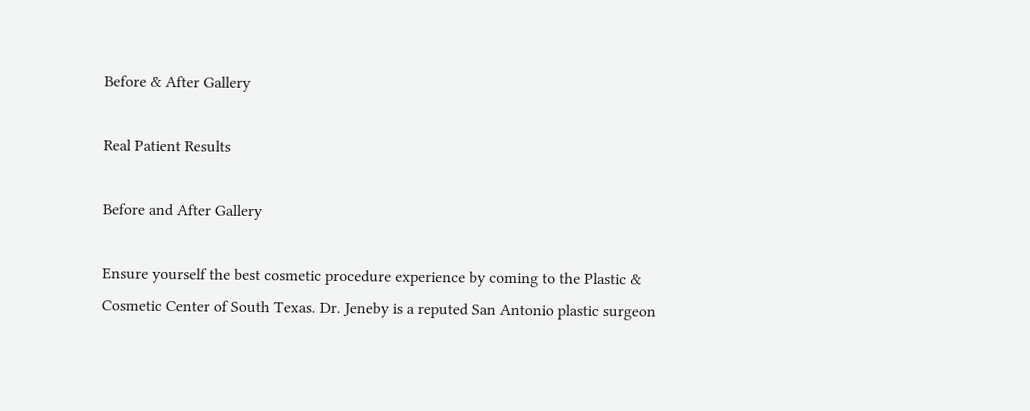Before & After Gallery

Real Patient Results

Before and After Gallery

Ensure yourself the best cosmetic procedure experience by coming to the Plastic & Cosmetic Center of South Texas. Dr. Jeneby is a reputed San Antonio plastic surgeon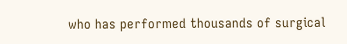who has performed thousands of surgical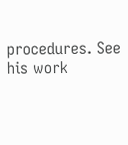procedures. See his work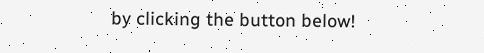by clicking the button below!